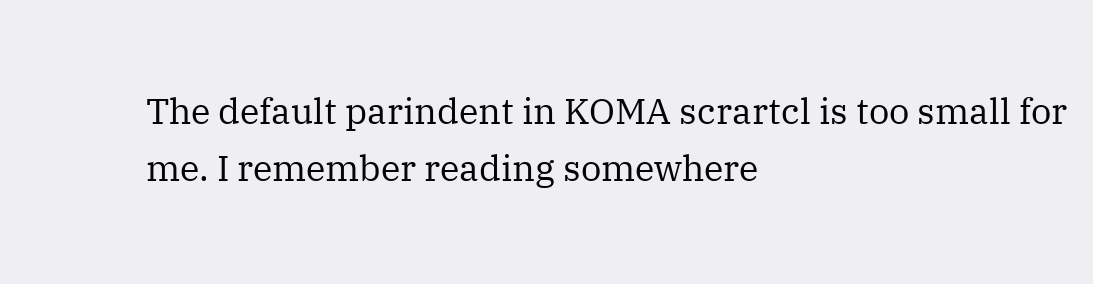The default parindent in KOMA scrartcl is too small for me. I remember reading somewhere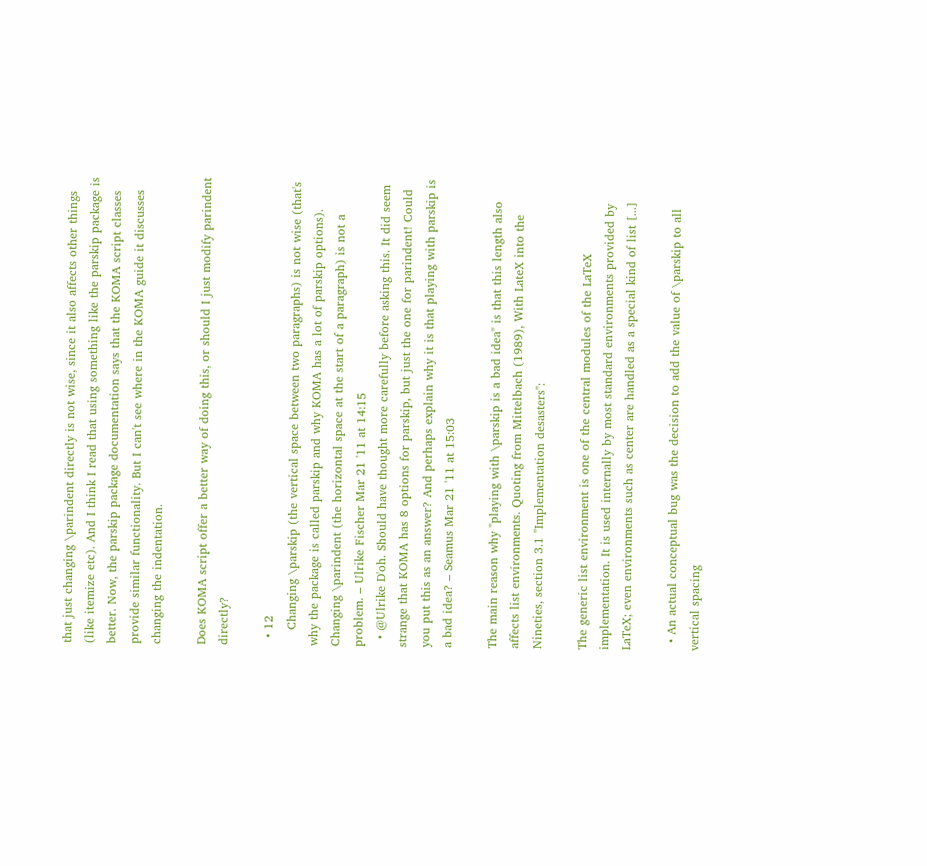that just changing \parindent directly is not wise, since it also affects other things (like itemize etc). And I think I read that using something like the parskip package is better. Now, the parskip package documentation says that the KOMA script classes provide similar functionality. But I can't see where in the KOMA guide it discusses changing the indentation.

Does KOMA script offer a better way of doing this, or should I just modify parindent directly?

  • 12
    Changing \parskip (the vertical space between two paragraphs) is not wise (that's why the package is called parskip and why KOMA has a lot of parskip options). Changing \parindent (the horizontal space at the start of a paragraph) is not a problem. – Ulrike Fischer Mar 21 '11 at 14:15
  • @Ulrike D'oh. Should have thought more carefully before asking this. It did seem strange that KOMA has 8 options for parskip, but just the one for parindent! Could you put this as an answer? And perhaps explain why it is that playing with parskip is a bad idea? – Seamus Mar 21 '11 at 15:03

The main reason why "playing with \parskip is a bad idea" is that this length also affects list environments. Quoting from Mittelbach (1989), With LateX into the Nineties, section 3.1 "Implementation desasters":

The generic list environment is one of the central modules of the LaTeX implementation. It is used internally by most standard environments provided by LaTeX; even environments such as center are handled as a special kind of list [...]

  • An actual conceptual bug was the decision to add the value of \parskip to all vertical spacing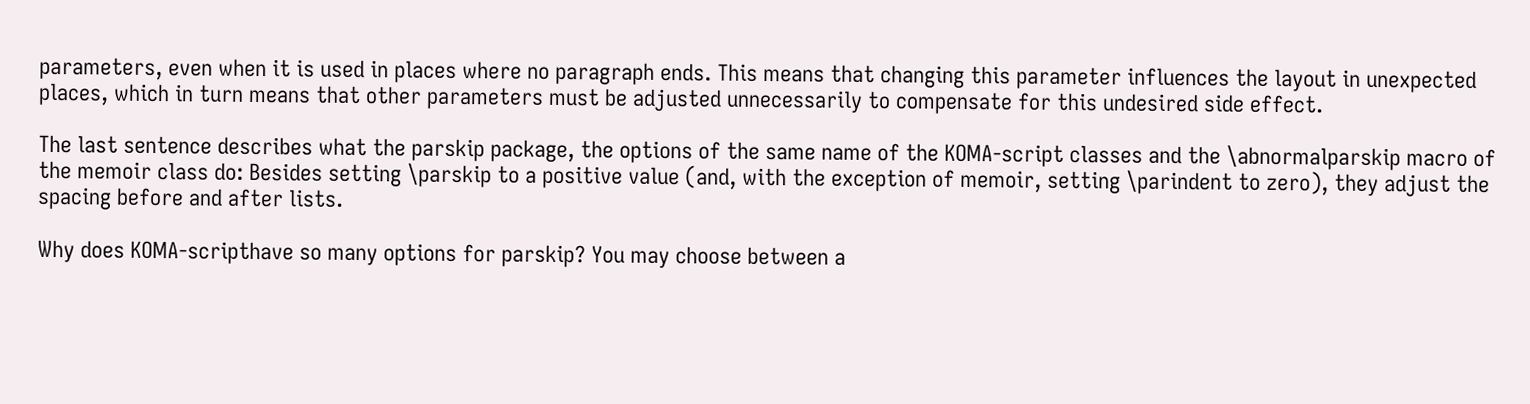parameters, even when it is used in places where no paragraph ends. This means that changing this parameter influences the layout in unexpected places, which in turn means that other parameters must be adjusted unnecessarily to compensate for this undesired side effect.

The last sentence describes what the parskip package, the options of the same name of the KOMA-script classes and the \abnormalparskip macro of the memoir class do: Besides setting \parskip to a positive value (and, with the exception of memoir, setting \parindent to zero), they adjust the spacing before and after lists.

Why does KOMA-scripthave so many options for parskip? You may choose between a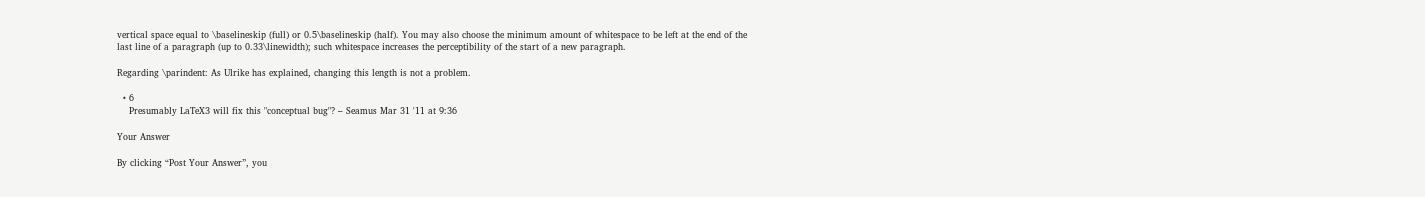vertical space equal to \baselineskip (full) or 0.5\baselineskip (half). You may also choose the minimum amount of whitespace to be left at the end of the last line of a paragraph (up to 0.33\linewidth); such whitespace increases the perceptibility of the start of a new paragraph.

Regarding \parindent: As Ulrike has explained, changing this length is not a problem.

  • 6
    Presumably LaTeX3 will fix this "conceptual bug"? – Seamus Mar 31 '11 at 9:36

Your Answer

By clicking “Post Your Answer”, you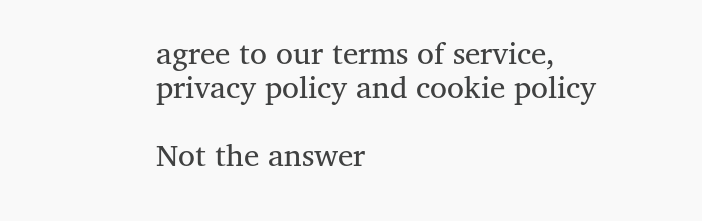agree to our terms of service, privacy policy and cookie policy

Not the answer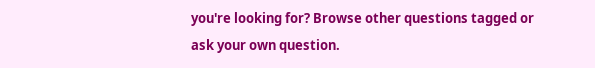you're looking for? Browse other questions tagged or ask your own question.